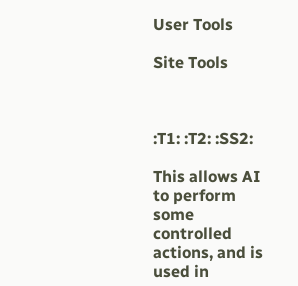User Tools

Site Tools



:T1: :T2: :SS2:

This allows AI to perform some controlled actions, and is used in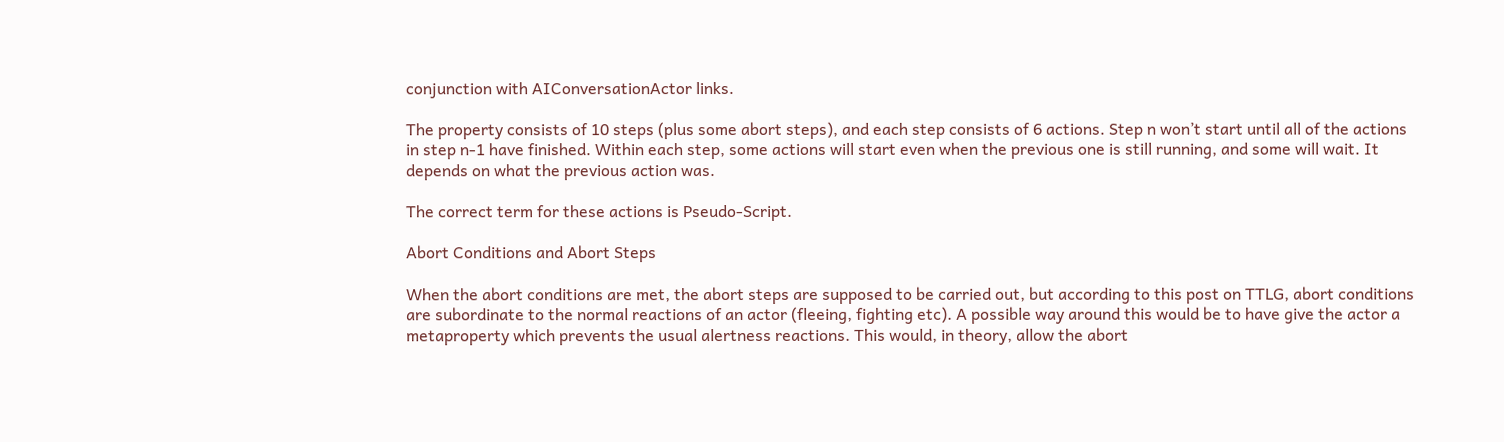conjunction with AIConversationActor links.

The property consists of 10 steps (plus some abort steps), and each step consists of 6 actions. Step n won’t start until all of the actions in step n-1 have finished. Within each step, some actions will start even when the previous one is still running, and some will wait. It depends on what the previous action was.

The correct term for these actions is Pseudo-Script.

Abort Conditions and Abort Steps

When the abort conditions are met, the abort steps are supposed to be carried out, but according to this post on TTLG, abort conditions are subordinate to the normal reactions of an actor (fleeing, fighting etc). A possible way around this would be to have give the actor a metaproperty which prevents the usual alertness reactions. This would, in theory, allow the abort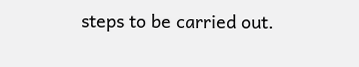steps to be carried out.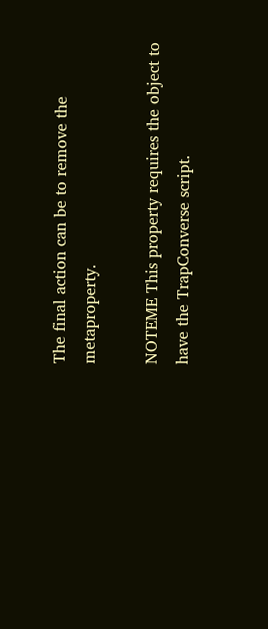The final action can be to remove the metaproperty.

NOTEME This property requires the object to have the TrapConverse script.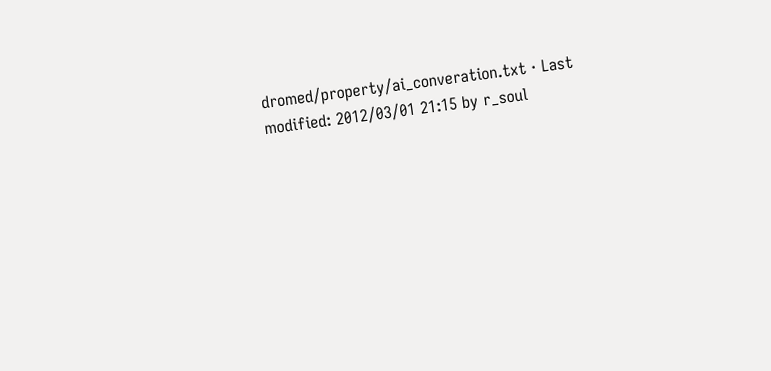dromed/property/ai_converation.txt · Last modified: 2012/03/01 21:15 by r_soul